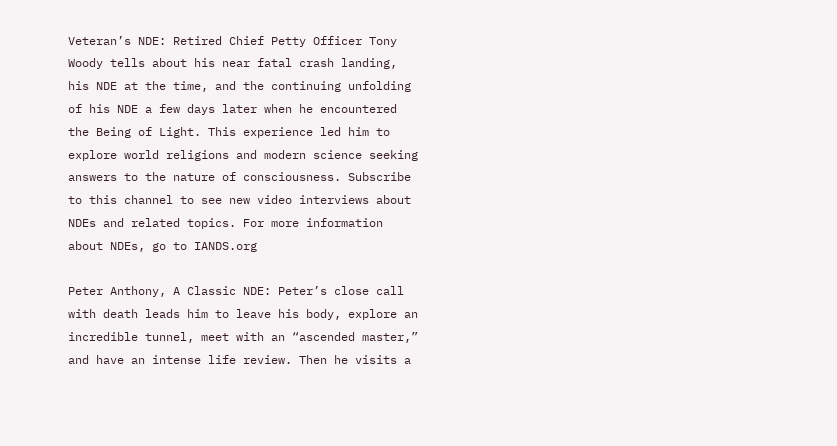Veteran’s NDE: Retired Chief Petty Officer Tony Woody tells about his near fatal crash landing, his NDE at the time, and the continuing unfolding of his NDE a few days later when he encountered the Being of Light. This experience led him to explore world religions and modern science seeking answers to the nature of consciousness. Subscribe to this channel to see new video interviews about NDEs and related topics. For more information about NDEs, go to IANDS.org

Peter Anthony, A Classic NDE: Peter’s close call with death leads him to leave his body, explore an incredible tunnel, meet with an “ascended master,” and have an intense life review. Then he visits a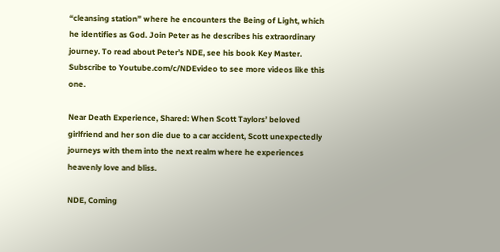“cleansing station” where he encounters the Being of Light, which he identifies as God. Join Peter as he describes his extraordinary journey. To read about Peter’s NDE, see his book Key Master. Subscribe to Youtube.com/c/NDEvideo to see more videos like this one.

Near Death Experience, Shared: When Scott Taylors’ beloved girlfriend and her son die due to a car accident, Scott unexpectedly journeys with them into the next realm where he experiences heavenly love and bliss.

NDE, Coming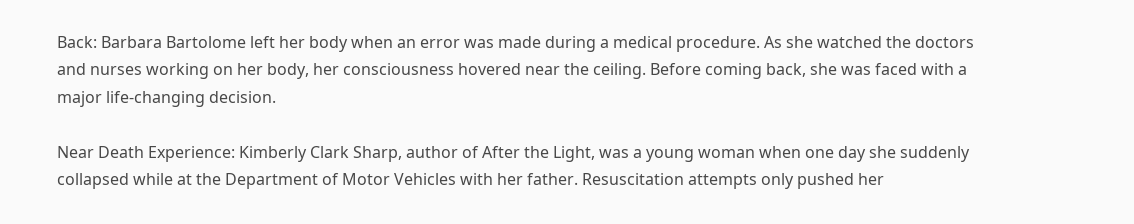Back: Barbara Bartolome left her body when an error was made during a medical procedure. As she watched the doctors and nurses working on her body, her consciousness hovered near the ceiling. Before coming back, she was faced with a major life-changing decision.

Near Death Experience: Kimberly Clark Sharp, author of After the Light, was a young woman when one day she suddenly collapsed while at the Department of Motor Vehicles with her father. Resuscitation attempts only pushed her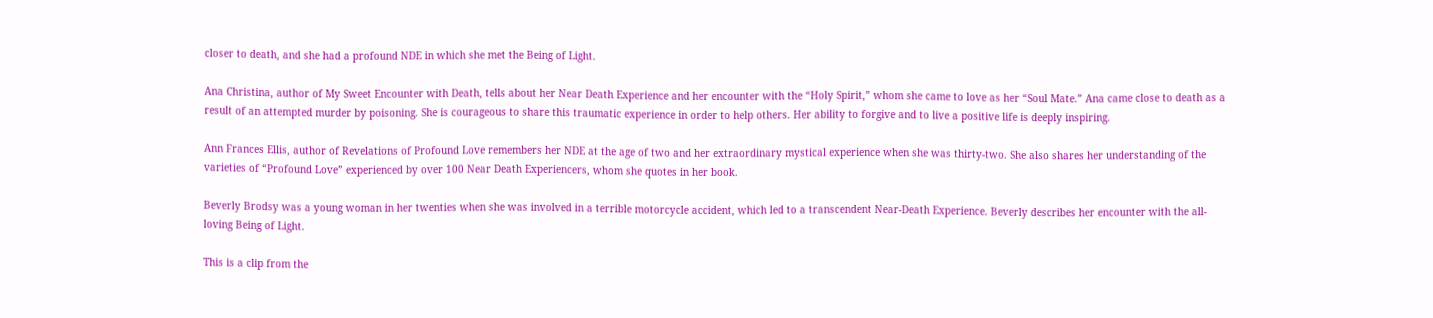closer to death, and she had a profound NDE in which she met the Being of Light.

Ana Christina, author of My Sweet Encounter with Death, tells about her Near Death Experience and her encounter with the “Holy Spirit,” whom she came to love as her “Soul Mate.” Ana came close to death as a result of an attempted murder by poisoning. She is courageous to share this traumatic experience in order to help others. Her ability to forgive and to live a positive life is deeply inspiring.

Ann Frances Ellis, author of Revelations of Profound Love remembers her NDE at the age of two and her extraordinary mystical experience when she was thirty-two. She also shares her understanding of the varieties of “Profound Love” experienced by over 100 Near Death Experiencers, whom she quotes in her book.

Beverly Brodsy was a young woman in her twenties when she was involved in a terrible motorcycle accident, which led to a transcendent Near-Death Experience. Beverly describes her encounter with the all-loving Being of Light.

This is a clip from the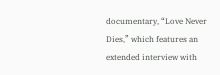documentary, “Love Never Dies,” which features an extended interview with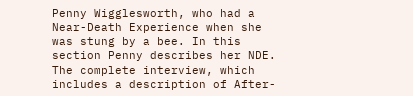Penny Wigglesworth, who had a Near-Death Experience when she was stung by a bee. In this section Penny describes her NDE. The complete interview, which includes a description of After-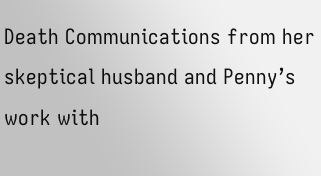Death Communications from her skeptical husband and Penny’s work with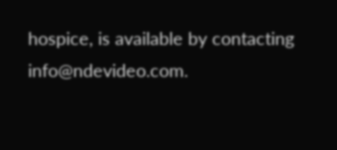hospice, is available by contacting info@ndevideo.com.